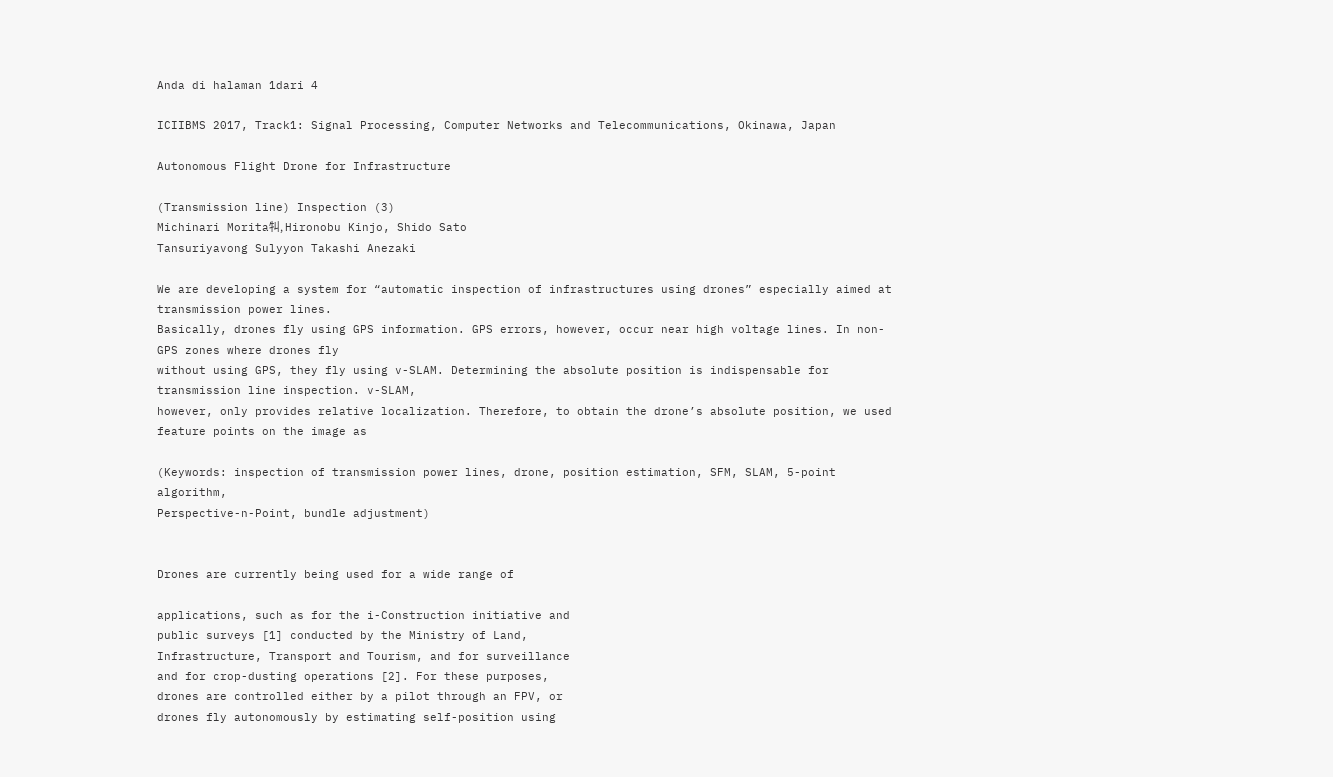Anda di halaman 1dari 4

ICIIBMS 2017, Track1: Signal Processing, Computer Networks and Telecommunications, Okinawa, Japan

Autonomous Flight Drone for Infrastructure

(Transmission line) Inspection (3)
Michinari Morita㸨, Hironobu Kinjo, Shido Sato
Tansuriyavong Sulyyon Takashi Anezaki

We are developing a system for “automatic inspection of infrastructures using drones” especially aimed at transmission power lines.
Basically, drones fly using GPS information. GPS errors, however, occur near high voltage lines. In non-GPS zones where drones fly
without using GPS, they fly using v-SLAM. Determining the absolute position is indispensable for transmission line inspection. v-SLAM,
however, only provides relative localization. Therefore, to obtain the drone’s absolute position, we used feature points on the image as

(Keywords: inspection of transmission power lines, drone, position estimation, SFM, SLAM, 5-point algorithm,
Perspective-n-Point, bundle adjustment)


Drones are currently being used for a wide range of

applications, such as for the i-Construction initiative and
public surveys [1] conducted by the Ministry of Land,
Infrastructure, Transport and Tourism, and for surveillance
and for crop-dusting operations [2]. For these purposes,
drones are controlled either by a pilot through an FPV, or
drones fly autonomously by estimating self-position using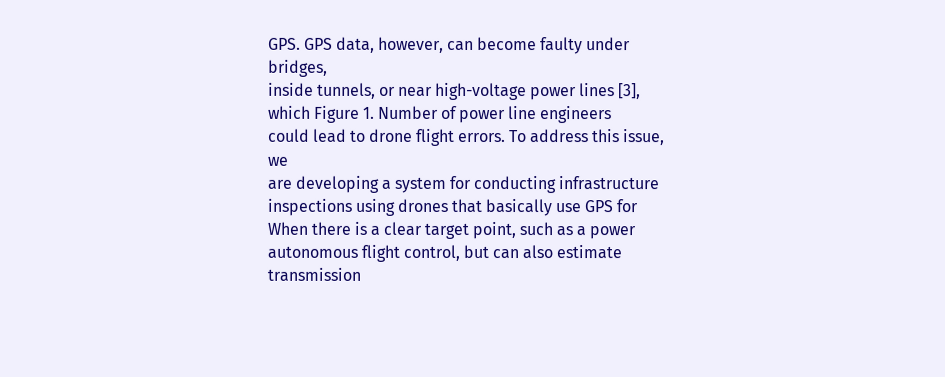GPS. GPS data, however, can become faulty under bridges,
inside tunnels, or near high-voltage power lines [3], which Figure 1. Number of power line engineers
could lead to drone flight errors. To address this issue, we
are developing a system for conducting infrastructure
inspections using drones that basically use GPS for When there is a clear target point, such as a power
autonomous flight control, but can also estimate transmission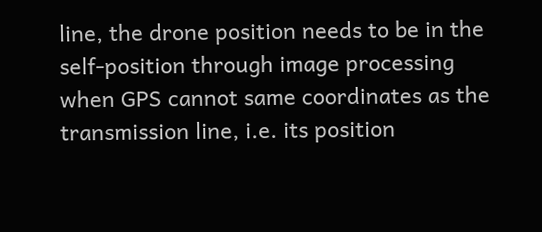line, the drone position needs to be in the
self-position through image processing when GPS cannot same coordinates as the transmission line, i.e. its position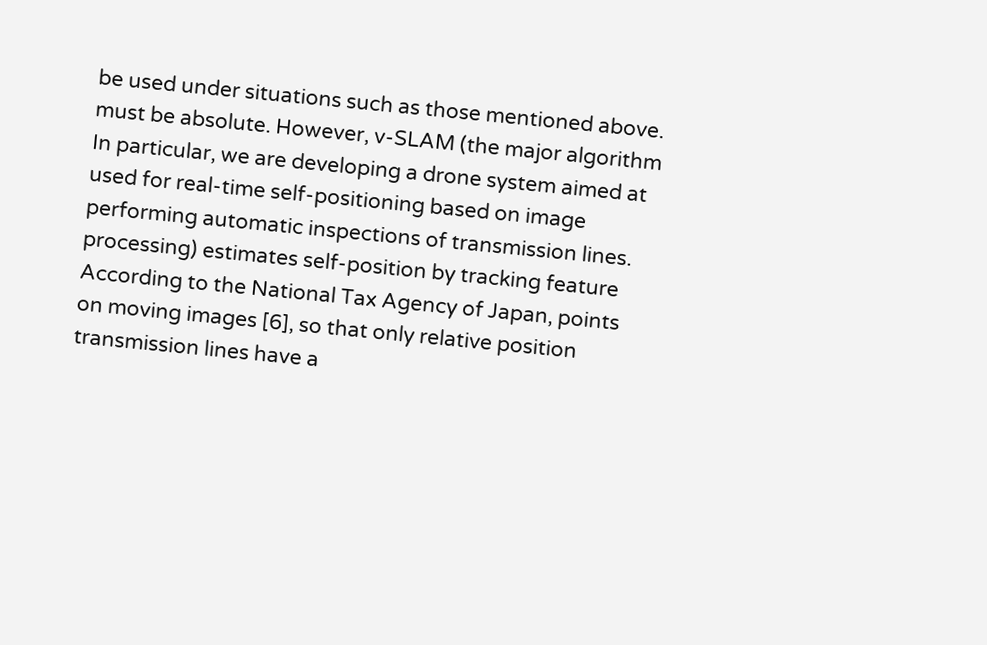be used under situations such as those mentioned above. must be absolute. However, v-SLAM (the major algorithm
In particular, we are developing a drone system aimed at used for real-time self-positioning based on image
performing automatic inspections of transmission lines. processing) estimates self-position by tracking feature
According to the National Tax Agency of Japan, points on moving images [6], so that only relative position
transmission lines have a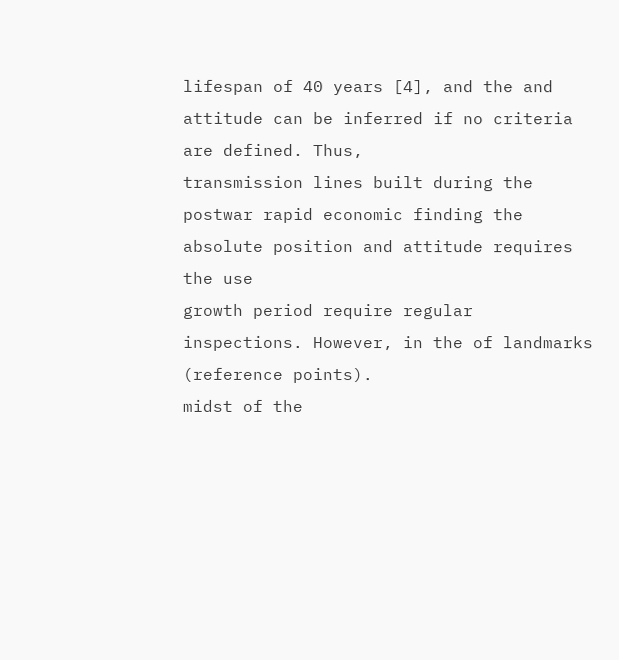lifespan of 40 years [4], and the and attitude can be inferred if no criteria are defined. Thus,
transmission lines built during the postwar rapid economic finding the absolute position and attitude requires the use
growth period require regular inspections. However, in the of landmarks (reference points).
midst of the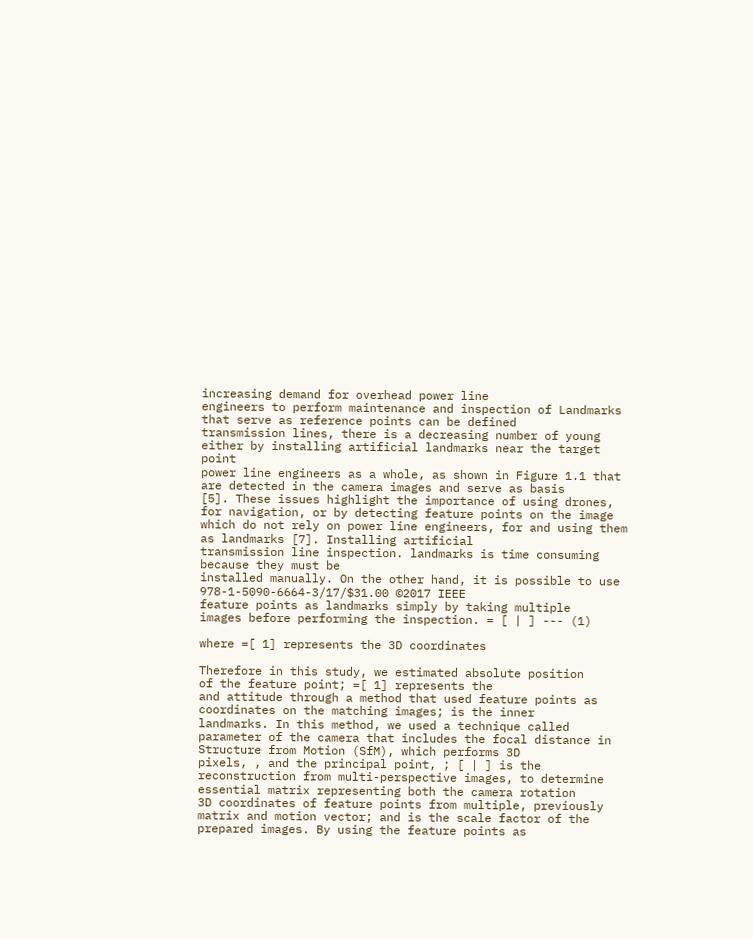increasing demand for overhead power line
engineers to perform maintenance and inspection of Landmarks that serve as reference points can be defined
transmission lines, there is a decreasing number of young either by installing artificial landmarks near the target point
power line engineers as a whole, as shown in Figure 1.1 that are detected in the camera images and serve as basis
[5]. These issues highlight the importance of using drones, for navigation, or by detecting feature points on the image
which do not rely on power line engineers, for and using them as landmarks [7]. Installing artificial
transmission line inspection. landmarks is time consuming because they must be
installed manually. On the other hand, it is possible to use
978-1-5090-6664-3/17/$31.00 ©2017 IEEE
feature points as landmarks simply by taking multiple
images before performing the inspection. = [ | ] --- (1)

where =[ 1] represents the 3D coordinates

Therefore in this study, we estimated absolute position
of the feature point; =[ 1] represents the
and attitude through a method that used feature points as
coordinates on the matching images; is the inner
landmarks. In this method, we used a technique called
parameter of the camera that includes the focal distance in
Structure from Motion (SfM), which performs 3D
pixels, , and the principal point, ; [ | ] is the
reconstruction from multi-perspective images, to determine
essential matrix representing both the camera rotation
3D coordinates of feature points from multiple, previously
matrix and motion vector; and is the scale factor of the
prepared images. By using the feature points as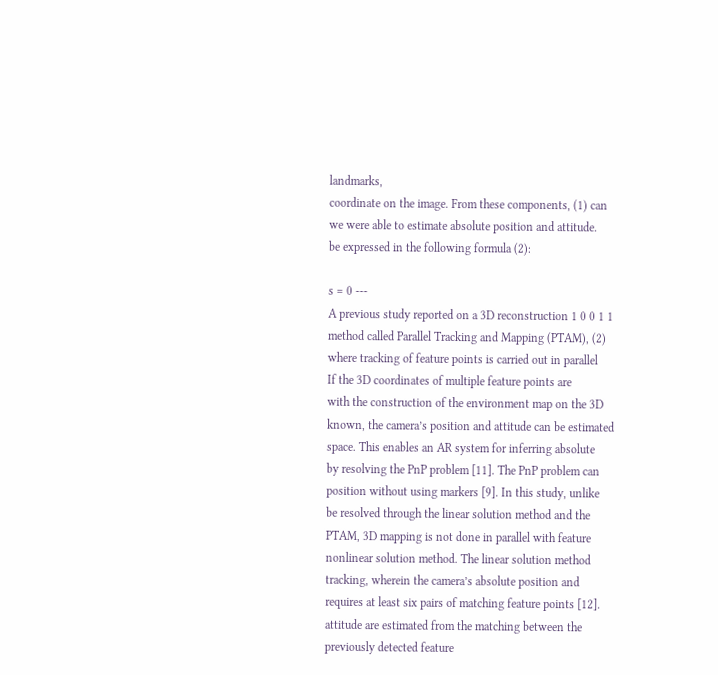landmarks,
coordinate on the image. From these components, (1) can
we were able to estimate absolute position and attitude.
be expressed in the following formula (2):

s = 0 ---
A previous study reported on a 3D reconstruction 1 0 0 1 1
method called Parallel Tracking and Mapping (PTAM), (2)
where tracking of feature points is carried out in parallel
If the 3D coordinates of multiple feature points are
with the construction of the environment map on the 3D
known, the camera’s position and attitude can be estimated
space. This enables an AR system for inferring absolute
by resolving the PnP problem [11]. The PnP problem can
position without using markers [9]. In this study, unlike
be resolved through the linear solution method and the
PTAM, 3D mapping is not done in parallel with feature
nonlinear solution method. The linear solution method
tracking, wherein the camera’s absolute position and
requires at least six pairs of matching feature points [12].
attitude are estimated from the matching between the
previously detected feature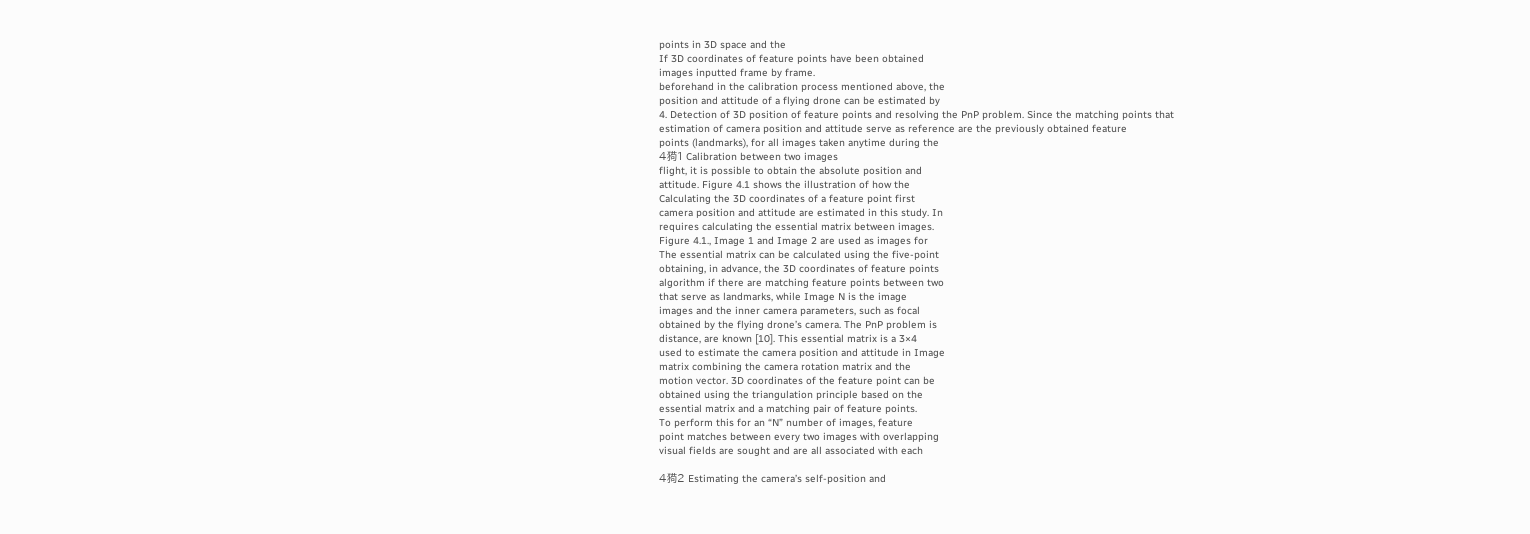points in 3D space and the
If 3D coordinates of feature points have been obtained
images inputted frame by frame.
beforehand in the calibration process mentioned above, the
position and attitude of a flying drone can be estimated by
4. Detection of 3D position of feature points and resolving the PnP problem. Since the matching points that
estimation of camera position and attitude serve as reference are the previously obtained feature
points (landmarks), for all images taken anytime during the
4㺃1 Calibration between two images
flight, it is possible to obtain the absolute position and
attitude. Figure 4.1 shows the illustration of how the
Calculating the 3D coordinates of a feature point first
camera position and attitude are estimated in this study. In
requires calculating the essential matrix between images.
Figure 4.1., Image 1 and Image 2 are used as images for
The essential matrix can be calculated using the five-point
obtaining, in advance, the 3D coordinates of feature points
algorithm if there are matching feature points between two
that serve as landmarks, while Image N is the image
images and the inner camera parameters, such as focal
obtained by the flying drone’s camera. The PnP problem is
distance, are known [10]. This essential matrix is a 3×4
used to estimate the camera position and attitude in Image
matrix combining the camera rotation matrix and the
motion vector. 3D coordinates of the feature point can be
obtained using the triangulation principle based on the
essential matrix and a matching pair of feature points.
To perform this for an “N” number of images, feature
point matches between every two images with overlapping
visual fields are sought and are all associated with each

4㺃2 Estimating the camera’s self-position and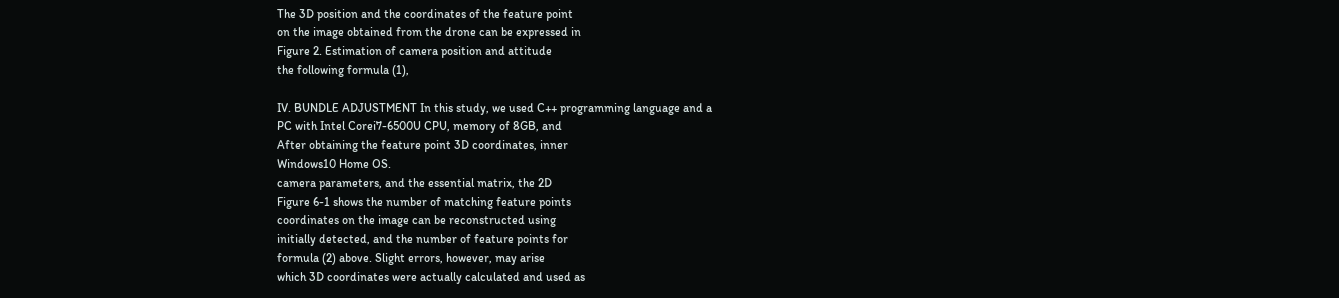The 3D position and the coordinates of the feature point
on the image obtained from the drone can be expressed in
Figure 2. Estimation of camera position and attitude
the following formula (1),

IV. BUNDLE ADJUSTMENT In this study, we used C++ programming language and a
PC with Intel Corei7-6500U CPU, memory of 8GB, and
After obtaining the feature point 3D coordinates, inner
Windows10 Home OS.
camera parameters, and the essential matrix, the 2D
Figure 6-1 shows the number of matching feature points
coordinates on the image can be reconstructed using
initially detected, and the number of feature points for
formula (2) above. Slight errors, however, may arise
which 3D coordinates were actually calculated and used as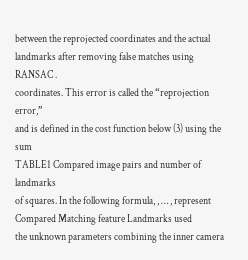between the reprojected coordinates and the actual
landmarks after removing false matches using RANSAC .
coordinates. This error is called the “reprojection error,”
and is defined in the cost function below (3) using the sum
TABLE1 Compared image pairs and number of landmarks
of squares. In the following formula, , … , represent
Compared Matching feature Landmarks used
the unknown parameters combining the inner camera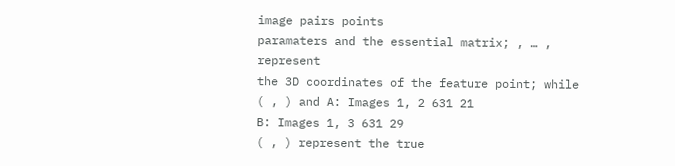image pairs points
paramaters and the essential matrix; , … , represent
the 3D coordinates of the feature point; while ( , ) and A: Images 1, 2 631 21
B: Images 1, 3 631 29
( , ) represent the true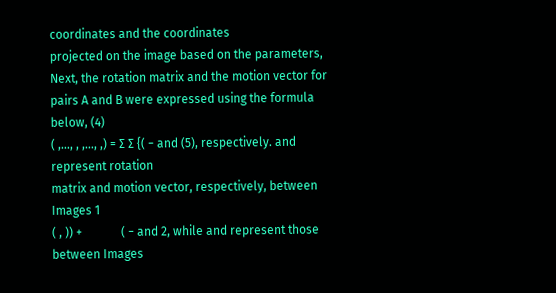coordinates and the coordinates
projected on the image based on the parameters,
Next, the rotation matrix and the motion vector for
pairs A and B were expressed using the formula below, (4)
( ,…, , ,…, ,) = ∑ ∑ {( − and (5), respectively. and represent rotation
matrix and motion vector, respectively, between Images 1
( , )) +             ( − and 2, while and represent those between Images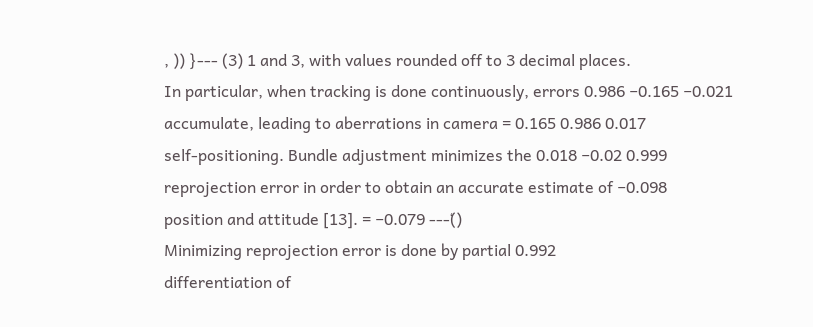, )) }--- (3) 1 and 3, with values rounded off to 3 decimal places.
In particular, when tracking is done continuously, errors 0.986 −0.165 −0.021
accumulate, leading to aberrations in camera = 0.165 0.986 0.017
self-positioning. Bundle adjustment minimizes the 0.018 −0.02 0.999
reprojection error in order to obtain an accurate estimate of −0.098
position and attitude [13]. = −0.079 ---(̒)
Minimizing reprojection error is done by partial 0.992
differentiation of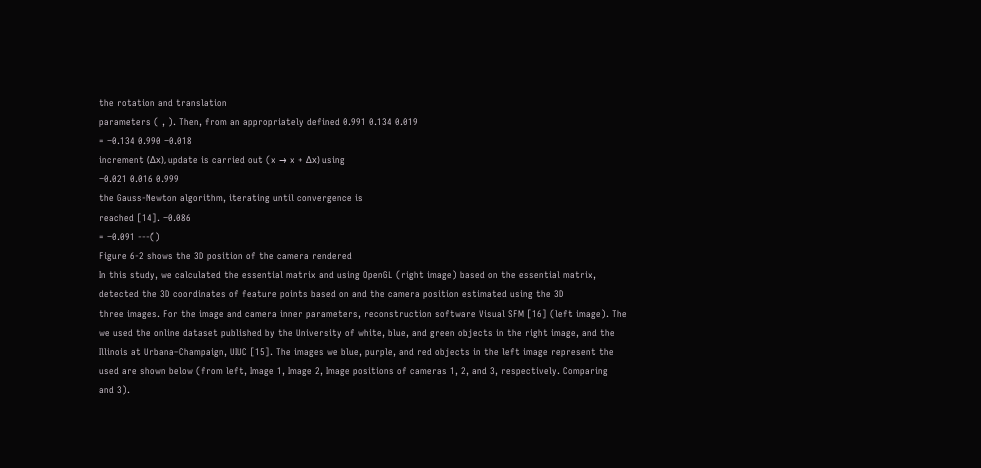the rotation and translation
parameters ( , ). Then, from an appropriately defined 0.991 0.134 0.019
= −0.134 0.990 −0.018
increment (Δx), update is carried out (x → x + Δx) using
−0.021 0.016 0.999
the Gauss-Newton algorithm, iterating until convergence is
reached [14]. −0.086
= −0.091 ---(̓)
Figure 6-2 shows the 3D position of the camera rendered
In this study, we calculated the essential matrix and using OpenGL (right image) based on the essential matrix,
detected the 3D coordinates of feature points based on and the camera position estimated using the 3D
three images. For the image and camera inner parameters, reconstruction software Visual SFM [16] (left image). The
we used the online dataset published by the University of white, blue, and green objects in the right image, and the
Illinois at Urbana–Champaign, UIUC [15]. The images we blue, purple, and red objects in the left image represent the
used are shown below (from left, Image 1, Image 2, Image positions of cameras 1, 2, and 3, respectively. Comparing
and 3).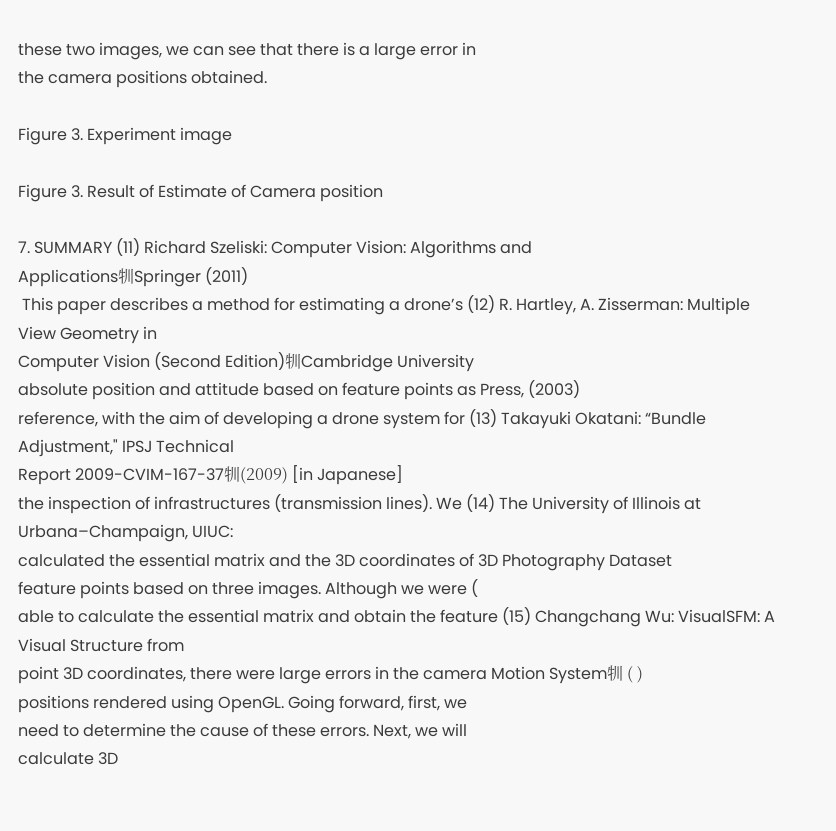these two images, we can see that there is a large error in
the camera positions obtained.

Figure 3. Experiment image

Figure 3. Result of Estimate of Camera position

7. SUMMARY (11) Richard Szeliski: Computer Vision: Algorithms and
Applications㸪Springer (2011)
 This paper describes a method for estimating a drone’s (12) R. Hartley, A. Zisserman: Multiple View Geometry in
Computer Vision (Second Edition)㸪Cambridge University
absolute position and attitude based on feature points as Press, (2003)
reference, with the aim of developing a drone system for (13) Takayuki Okatani: “Bundle Adjustment," IPSJ Technical
Report 2009-CVIM-167-37㸪(2009) [in Japanese]
the inspection of infrastructures (transmission lines). We (14) The University of Illinois at Urbana–Champaign, UIUC:
calculated the essential matrix and the 3D coordinates of 3D Photography Dataset
feature points based on three images. Although we were (
able to calculate the essential matrix and obtain the feature (15) Changchang Wu: VisualSFM: A Visual Structure from
point 3D coordinates, there were large errors in the camera Motion System㸪 ( )
positions rendered using OpenGL. Going forward, first, we
need to determine the cause of these errors. Next, we will
calculate 3D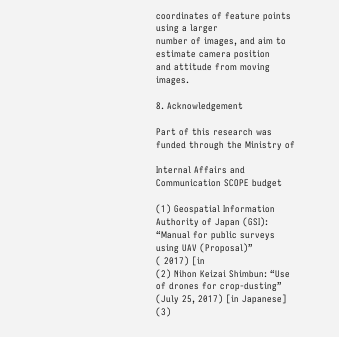coordinates of feature points using a larger
number of images, and aim to estimate camera position
and attitude from moving images.

8. Acknowledgement

Part of this research was funded through the Ministry of

Internal Affairs and Communication SCOPE budget

(1) Geospatial Information Authority of Japan (GSI):
“Manual for public surveys using UAV (Proposal)”
( 2017) [in
(2) Nihon Keizai Shimbun: “Use of drones for crop-dusting”
(July 25, 2017) [in Japanese]
(3)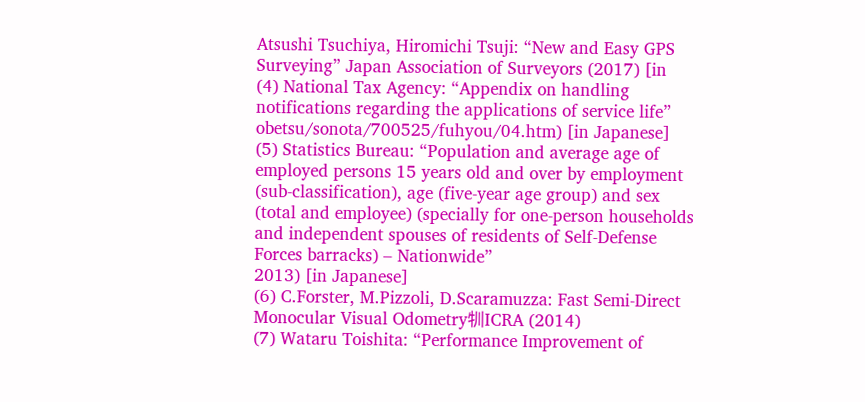Atsushi Tsuchiya, Hiromichi Tsuji: “New and Easy GPS
Surveying” Japan Association of Surveyors (2017) [in
(4) National Tax Agency: “Appendix on handling
notifications regarding the applications of service life”
obetsu/sonota/700525/fuhyou/04.htm) [in Japanese]
(5) Statistics Bureau: “Population and average age of
employed persons 15 years old and over by employment
(sub-classification), age (five-year age group) and sex
(total and employee) (specially for one-person households
and independent spouses of residents of Self-Defense
Forces barracks) – Nationwide”
2013) [in Japanese]
(6) C.Forster, M.Pizzoli, D.Scaramuzza: Fast Semi-Direct
Monocular Visual Odometry㸪ICRA (2014)
(7) Wataru Toishita: “Performance Improvement of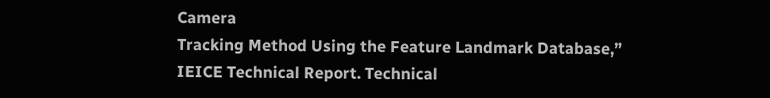Camera
Tracking Method Using the Feature Landmark Database,”
IEICE Technical Report. Technical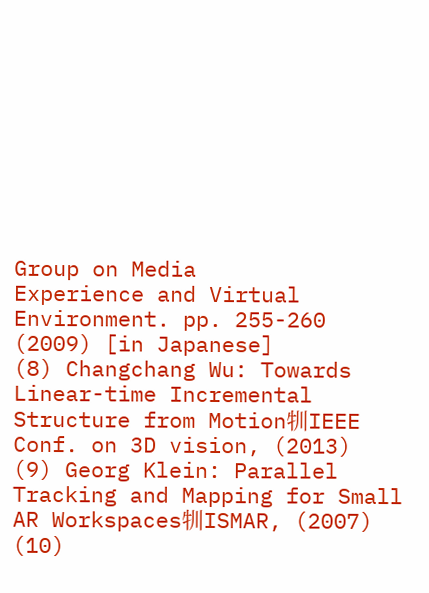Group on Media
Experience and Virtual Environment. pp. 255-260
(2009) [in Japanese]
(8) Changchang Wu: Towards Linear-time Incremental
Structure from Motion㸪IEEE Conf. on 3D vision, (2013)
(9) Georg Klein: Parallel Tracking and Mapping for Small
AR Workspaces㸪ISMAR, (2007)
(10)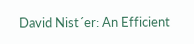David Nist´er: An Efficient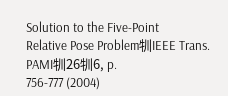Solution to the Five-Point
Relative Pose Problem㸪IEEE Trans. PAMI㸪26㸪6, p.
756-777 (2004)